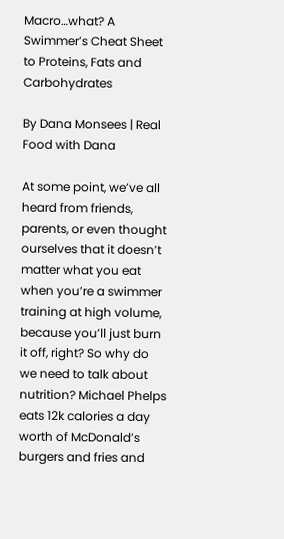Macro…what? A Swimmer’s Cheat Sheet to Proteins, Fats and Carbohydrates

By Dana Monsees | Real Food with Dana

At some point, we’ve all heard from friends, parents, or even thought ourselves that it doesn’t matter what you eat when you’re a swimmer training at high volume, because you’ll just burn it off, right? So why do we need to talk about nutrition? Michael Phelps eats 12k calories a day worth of McDonald’s burgers and fries and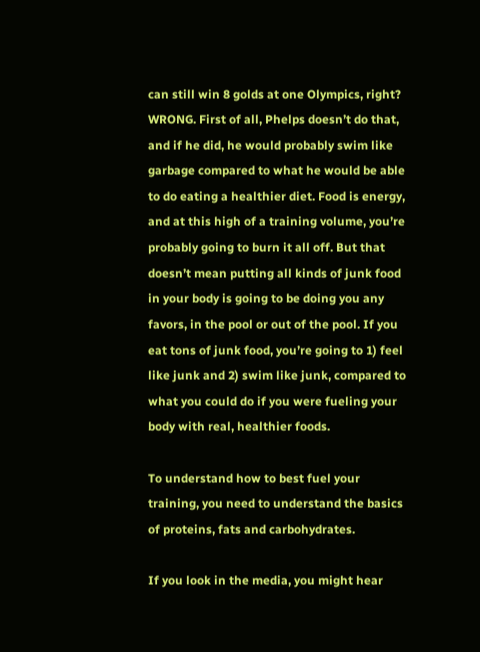can still win 8 golds at one Olympics, right? WRONG. First of all, Phelps doesn’t do that, and if he did, he would probably swim like garbage compared to what he would be able to do eating a healthier diet. Food is energy, and at this high of a training volume, you’re probably going to burn it all off. But that doesn’t mean putting all kinds of junk food in your body is going to be doing you any favors, in the pool or out of the pool. If you eat tons of junk food, you’re going to 1) feel like junk and 2) swim like junk, compared to what you could do if you were fueling your body with real, healthier foods.

To understand how to best fuel your training, you need to understand the basics of proteins, fats and carbohydrates.

If you look in the media, you might hear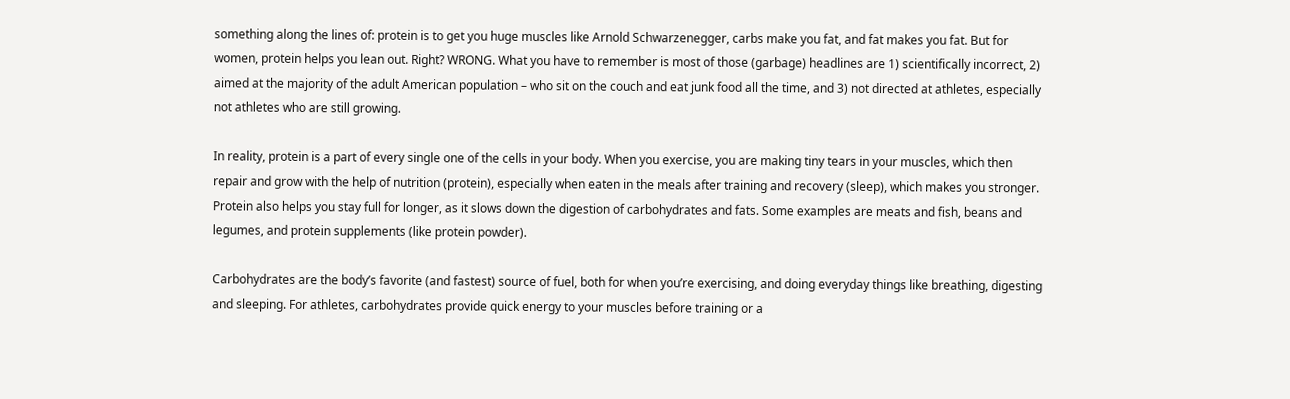something along the lines of: protein is to get you huge muscles like Arnold Schwarzenegger, carbs make you fat, and fat makes you fat. But for women, protein helps you lean out. Right? WRONG. What you have to remember is most of those (garbage) headlines are 1) scientifically incorrect, 2) aimed at the majority of the adult American population – who sit on the couch and eat junk food all the time, and 3) not directed at athletes, especially not athletes who are still growing.

In reality, protein is a part of every single one of the cells in your body. When you exercise, you are making tiny tears in your muscles, which then repair and grow with the help of nutrition (protein), especially when eaten in the meals after training and recovery (sleep), which makes you stronger. Protein also helps you stay full for longer, as it slows down the digestion of carbohydrates and fats. Some examples are meats and fish, beans and legumes, and protein supplements (like protein powder).

Carbohydrates are the body’s favorite (and fastest) source of fuel, both for when you’re exercising, and doing everyday things like breathing, digesting and sleeping. For athletes, carbohydrates provide quick energy to your muscles before training or a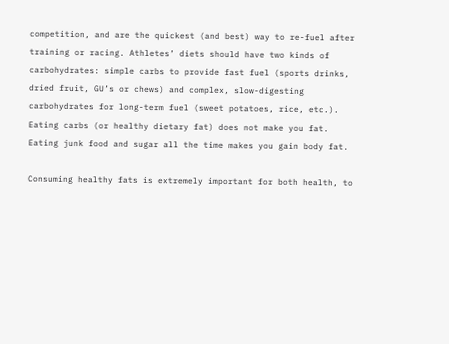competition, and are the quickest (and best) way to re-fuel after training or racing. Athletes’ diets should have two kinds of carbohydrates: simple carbs to provide fast fuel (sports drinks, dried fruit, GU’s or chews) and complex, slow-digesting carbohydrates for long-term fuel (sweet potatoes, rice, etc.).  Eating carbs (or healthy dietary fat) does not make you fat. Eating junk food and sugar all the time makes you gain body fat.

Consuming healthy fats is extremely important for both health, to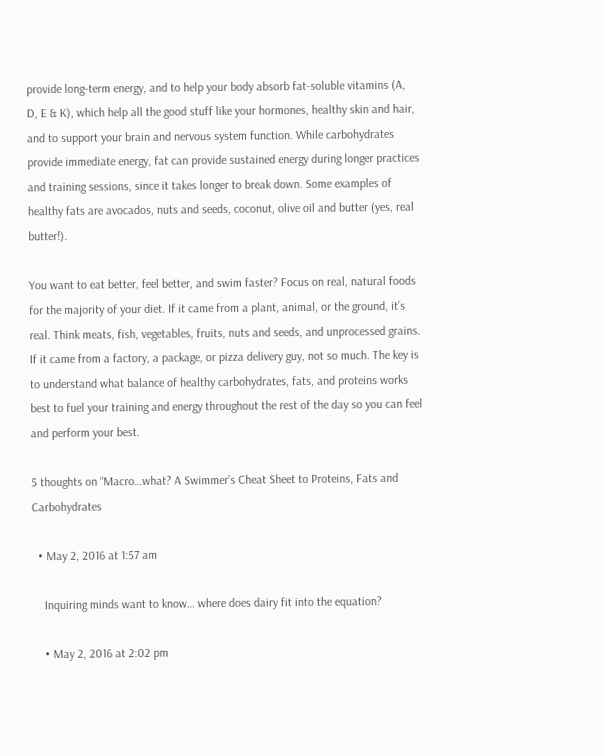provide long-term energy, and to help your body absorb fat-soluble vitamins (A, D, E & K), which help all the good stuff like your hormones, healthy skin and hair, and to support your brain and nervous system function. While carbohydrates provide immediate energy, fat can provide sustained energy during longer practices and training sessions, since it takes longer to break down. Some examples of healthy fats are avocados, nuts and seeds, coconut, olive oil and butter (yes, real butter!).

You want to eat better, feel better, and swim faster? Focus on real, natural foods for the majority of your diet. If it came from a plant, animal, or the ground, it’s real. Think meats, fish, vegetables, fruits, nuts and seeds, and unprocessed grains. If it came from a factory, a package, or pizza delivery guy, not so much. The key is to understand what balance of healthy carbohydrates, fats, and proteins works best to fuel your training and energy throughout the rest of the day so you can feel and perform your best.

5 thoughts on “Macro…what? A Swimmer’s Cheat Sheet to Proteins, Fats and Carbohydrates

  • May 2, 2016 at 1:57 am

    Inquiring minds want to know… where does dairy fit into the equation?

    • May 2, 2016 at 2:02 pm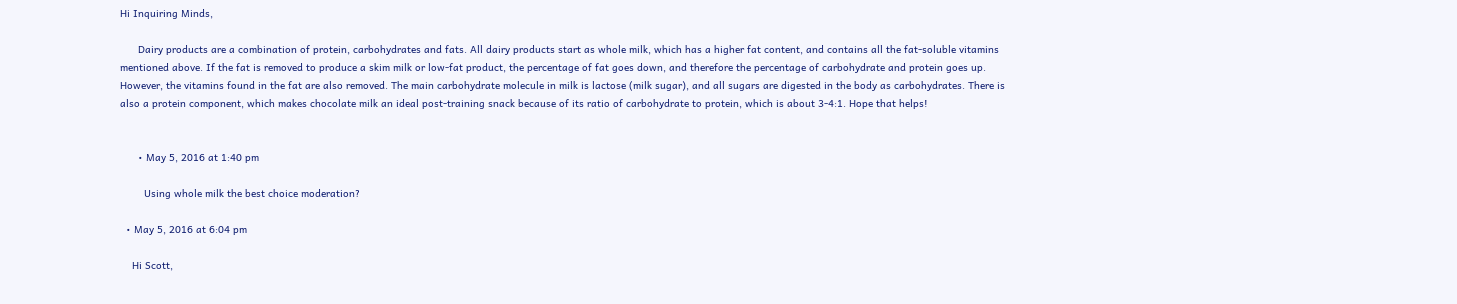Hi Inquiring Minds,

      Dairy products are a combination of protein, carbohydrates and fats. All dairy products start as whole milk, which has a higher fat content, and contains all the fat-soluble vitamins mentioned above. If the fat is removed to produce a skim milk or low-fat product, the percentage of fat goes down, and therefore the percentage of carbohydrate and protein goes up. However, the vitamins found in the fat are also removed. The main carbohydrate molecule in milk is lactose (milk sugar), and all sugars are digested in the body as carbohydrates. There is also a protein component, which makes chocolate milk an ideal post-training snack because of its ratio of carbohydrate to protein, which is about 3-4:1. Hope that helps!


      • May 5, 2016 at 1:40 pm

        Using whole milk the best choice moderation?

  • May 5, 2016 at 6:04 pm

    Hi Scott,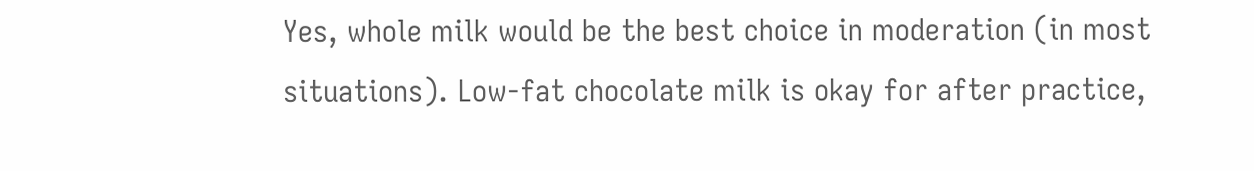Yes, whole milk would be the best choice in moderation (in most situations). Low-fat chocolate milk is okay for after practice,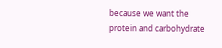because we want the protein and carbohydrate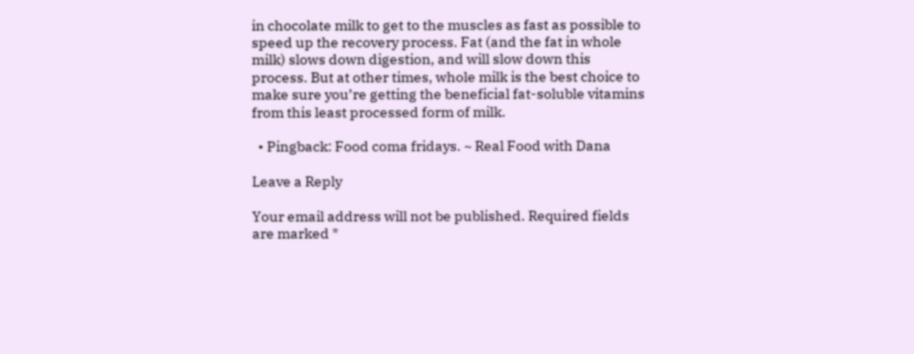in chocolate milk to get to the muscles as fast as possible to speed up the recovery process. Fat (and the fat in whole milk) slows down digestion, and will slow down this process. But at other times, whole milk is the best choice to make sure you’re getting the beneficial fat-soluble vitamins from this least processed form of milk.

  • Pingback: Food coma fridays. ~ Real Food with Dana

Leave a Reply

Your email address will not be published. Required fields are marked *